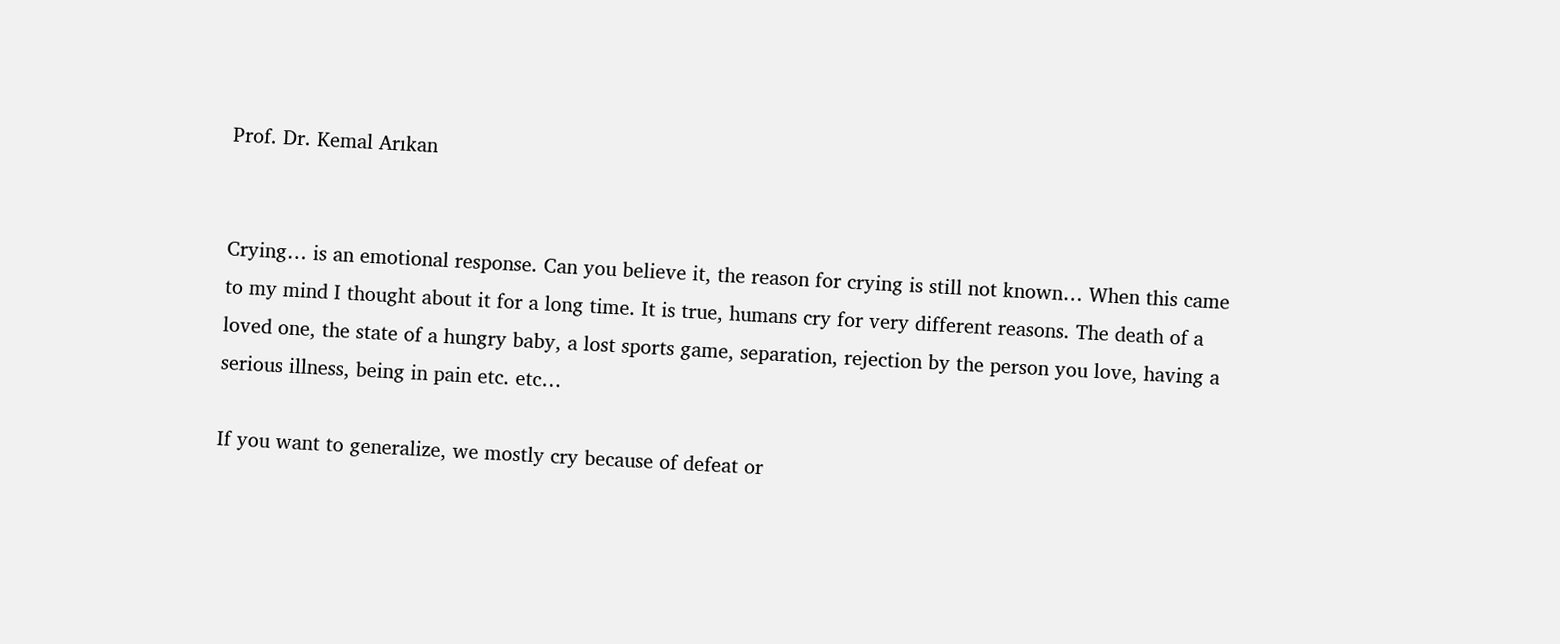Prof. Dr. Kemal Arıkan


Crying… is an emotional response. Can you believe it, the reason for crying is still not known… When this came to my mind I thought about it for a long time. It is true, humans cry for very different reasons. The death of a loved one, the state of a hungry baby, a lost sports game, separation, rejection by the person you love, having a serious illness, being in pain etc. etc…

If you want to generalize, we mostly cry because of defeat or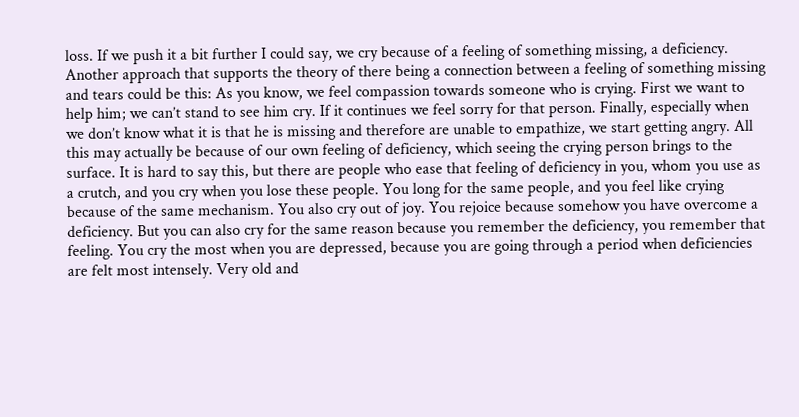loss. If we push it a bit further I could say, we cry because of a feeling of something missing, a deficiency. Another approach that supports the theory of there being a connection between a feeling of something missing and tears could be this: As you know, we feel compassion towards someone who is crying. First we want to help him; we can’t stand to see him cry. If it continues we feel sorry for that person. Finally, especially when we don’t know what it is that he is missing and therefore are unable to empathize, we start getting angry. All this may actually be because of our own feeling of deficiency, which seeing the crying person brings to the surface. It is hard to say this, but there are people who ease that feeling of deficiency in you, whom you use as a crutch, and you cry when you lose these people. You long for the same people, and you feel like crying because of the same mechanism. You also cry out of joy. You rejoice because somehow you have overcome a deficiency. But you can also cry for the same reason because you remember the deficiency, you remember that feeling. You cry the most when you are depressed, because you are going through a period when deficiencies are felt most intensely. Very old and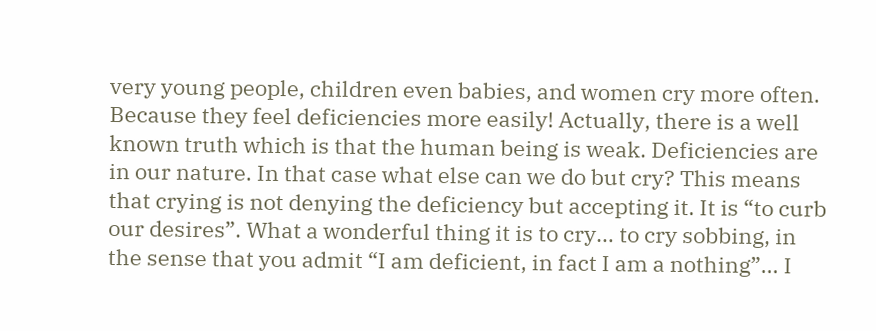very young people, children even babies, and women cry more often. Because they feel deficiencies more easily! Actually, there is a well known truth which is that the human being is weak. Deficiencies are in our nature. In that case what else can we do but cry? This means that crying is not denying the deficiency but accepting it. It is “to curb our desires”. What a wonderful thing it is to cry… to cry sobbing, in the sense that you admit “I am deficient, in fact I am a nothing”… I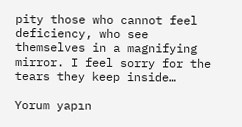pity those who cannot feel deficiency, who see themselves in a magnifying mirror. I feel sorry for the tears they keep inside…

Yorum yapın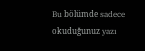Bu bölümde sadece okuduğunuz yazı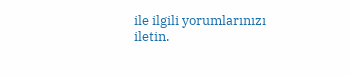ile ilgili yorumlarınızı iletin.